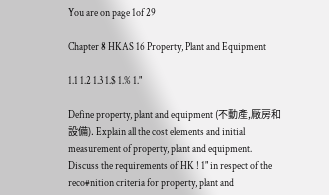You are on page 1of 29

Chapter 8 HKAS 16 Property, Plant and Equipment

1.1 1.2 1.3 1.$ 1.% 1."

Define property, plant and equipment (不動產,厰房和設備). Explain all the cost elements and initial measurement of property, plant and equipment. Discuss the requirements of HK ! 1" in respect of the reco#nition criteria for property, plant and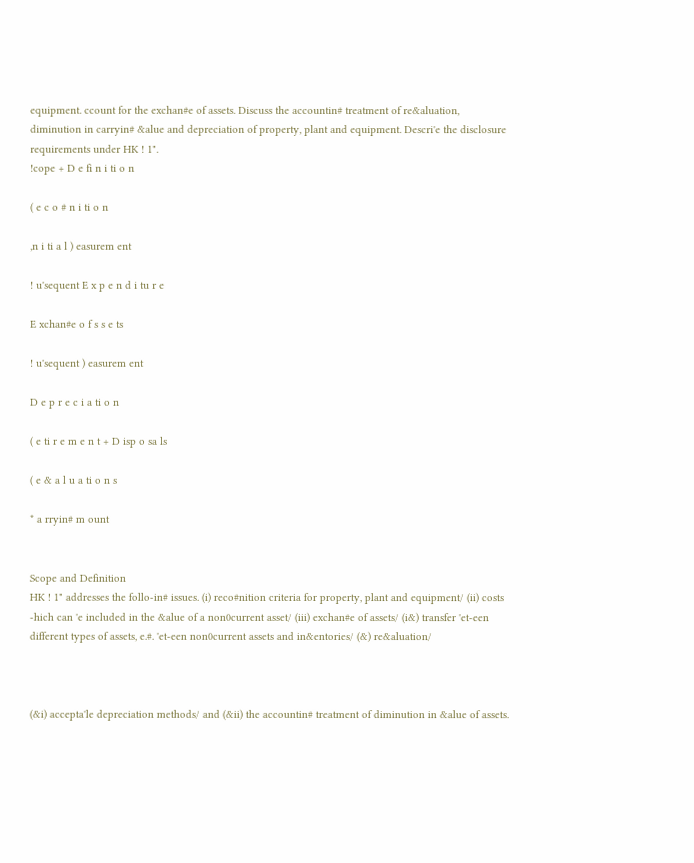equipment. ccount for the exchan#e of assets. Discuss the accountin# treatment of re&aluation, diminution in carryin# &alue and depreciation of property, plant and equipment. Descri'e the disclosure requirements under HK ! 1".
!cope + D e fi n i ti o n

( e c o # n i ti o n

,n i ti a l ) easurem ent

! u'sequent E x p e n d i tu r e

E xchan#e o f s s e ts

! u'sequent ) easurem ent

D e p r e c i a ti o n

( e ti r e m e n t + D isp o sa ls

( e & a l u a ti o n s

* a rryin# m ount


Scope and Definition
HK ! 1" addresses the follo-in# issues. (i) reco#nition criteria for property, plant and equipment/ (ii) costs -hich can 'e included in the &alue of a non0current asset/ (iii) exchan#e of assets/ (i&) transfer 'et-een different types of assets, e.#. 'et-een non0current assets and in&entories/ (&) re&aluation/



(&i) accepta'le depreciation methods/ and (&ii) the accountin# treatment of diminution in &alue of assets.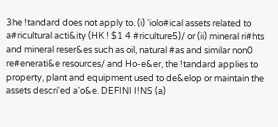3he !tandard does not apply to. (i) 'iolo#ical assets related to a#ricultural acti&ity (HK ! $1 4 #riculture5)/ or (ii) mineral ri#hts and mineral reser&es such as oil, natural #as and similar non0 re#enerati&e resources/ and Ho-e&er, the !tandard applies to property, plant and equipment used to de&elop or maintain the assets descri'ed a'o&e. DEFINI I!NS (a)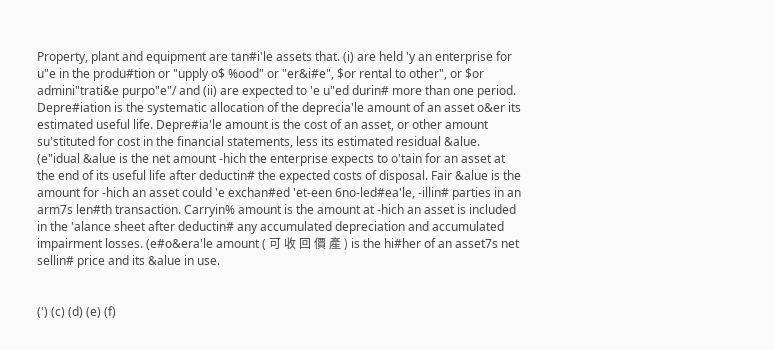Property, plant and equipment are tan#i'le assets that. (i) are held 'y an enterprise for u"e in the produ#tion or "upply o$ %ood" or "er&i#e", $or rental to other", or $or admini"trati&e purpo"e"/ and (ii) are expected to 'e u"ed durin# more than one period. Depre#iation is the systematic allocation of the deprecia'le amount of an asset o&er its estimated useful life. Depre#ia'le amount is the cost of an asset, or other amount su'stituted for cost in the financial statements, less its estimated residual &alue. (e"idual &alue is the net amount -hich the enterprise expects to o'tain for an asset at the end of its useful life after deductin# the expected costs of disposal. Fair &alue is the amount for -hich an asset could 'e exchan#ed 'et-een 6no-led#ea'le, -illin# parties in an arm7s len#th transaction. Carryin% amount is the amount at -hich an asset is included in the 'alance sheet after deductin# any accumulated depreciation and accumulated impairment losses. (e#o&era'le amount ( 可 收 回 價 產 ) is the hi#her of an asset7s net sellin# price and its &alue in use.


(') (c) (d) (e) (f)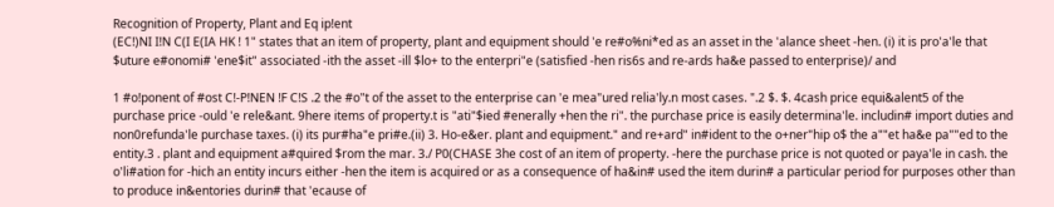Recognition of Property, Plant and Eq ip!ent
(EC!)NI I!N C(I E(IA HK ! 1" states that an item of property, plant and equipment should 'e re#o%ni*ed as an asset in the 'alance sheet -hen. (i) it is pro'a'le that $uture e#onomi# 'ene$it" associated -ith the asset -ill $lo+ to the enterpri"e (satisfied -hen ris6s and re-ards ha&e passed to enterprise)/ and

1 #o!ponent of #ost C!-P!NEN !F C!S .2 the #o"t of the asset to the enterprise can 'e mea"ured relia'ly.n most cases. ".2 $. $. 4cash price equi&alent5 of the purchase price -ould 'e rele&ant. 9here items of property.t is "ati"$ied #enerally +hen the ri". the purchase price is easily determina'le. includin# import duties and non0refunda'le purchase taxes. (i) its pur#ha"e pri#e.(ii) 3. Ho-e&er. plant and equipment." and re+ard" in#ident to the o+ner"hip o$ the a""et ha&e pa""ed to the entity.3 . plant and equipment a#quired $rom the mar. 3./ P0(CHASE 3he cost of an item of property. -here the purchase price is not quoted or paya'le in cash. the o'li#ation for -hich an entity incurs either -hen the item is acquired or as a consequence of ha&in# used the item durin# a particular period for purposes other than to produce in&entories durin# that 'ecause of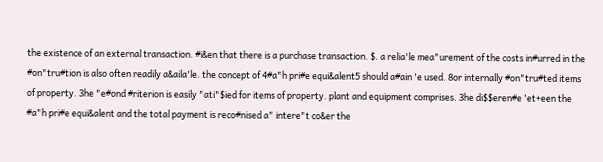the existence of an external transaction. #i&en that there is a purchase transaction. $. a relia'le mea"urement of the costs in#urred in the #on"tru#tion is also often readily a&aila'le. the concept of 4#a"h pri#e equi&alent5 should a#ain 'e used. 8or internally #on"tru#ted items of property. 3he "e#ond #riterion is easily "ati"$ied for items of property. plant and equipment comprises. 3he di$$eren#e 'et+een the #a"h pri#e equi&alent and the total payment is reco#nised a" intere"t co&er the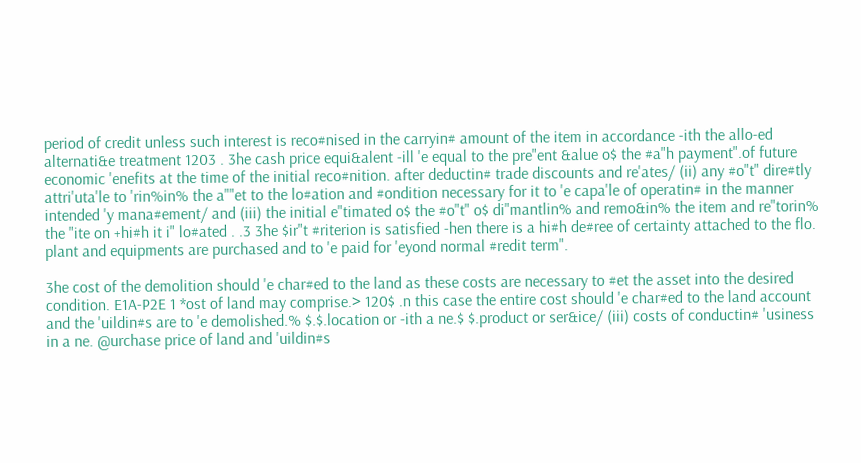period of credit unless such interest is reco#nised in the carryin# amount of the item in accordance -ith the allo-ed alternati&e treatment 1203 . 3he cash price equi&alent -ill 'e equal to the pre"ent &alue o$ the #a"h payment".of future economic 'enefits at the time of the initial reco#nition. after deductin# trade discounts and re'ates/ (ii) any #o"t" dire#tly attri'uta'le to 'rin%in% the a""et to the lo#ation and #ondition necessary for it to 'e capa'le of operatin# in the manner intended 'y mana#ement/ and (iii) the initial e"timated o$ the #o"t" o$ di"mantlin% and remo&in% the item and re"torin% the "ite on +hi#h it i" lo#ated . .3 3he $ir"t #riterion is satisfied -hen there is a hi#h de#ree of certainty attached to the flo. plant and equipments are purchased and to 'e paid for 'eyond normal #redit term".

3he cost of the demolition should 'e char#ed to the land as these costs are necessary to #et the asset into the desired condition. E1A-P2E 1 *ost of land may comprise.> 120$ .n this case the entire cost should 'e char#ed to the land account and the 'uildin#s are to 'e demolished.% $.$.location or -ith a ne.$ $.product or ser&ice/ (iii) costs of conductin# 'usiness in a ne. @urchase price of land and 'uildin#s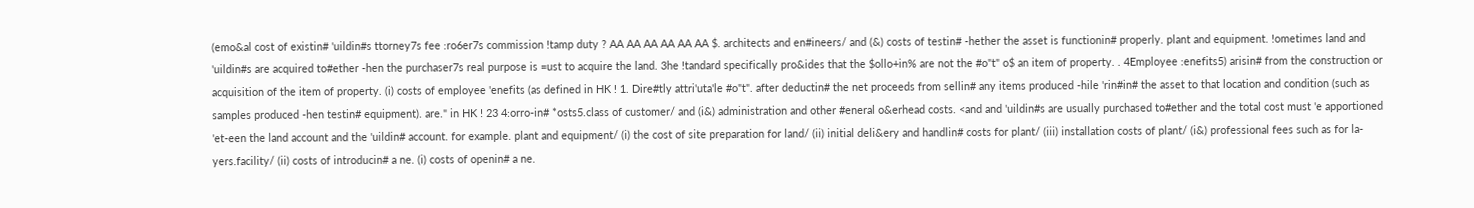(emo&al cost of existin# 'uildin#s ttorney7s fee :ro6er7s commission !tamp duty ? AA AA AA AA AA AA $. architects and en#ineers/ and (&) costs of testin# -hether the asset is functionin# properly. plant and equipment. !ometimes land and 'uildin#s are acquired to#ether -hen the purchaser7s real purpose is =ust to acquire the land. 3he !tandard specifically pro&ides that the $ollo+in% are not the #o"t" o$ an item of property. . 4Employee :enefits5) arisin# from the construction or acquisition of the item of property. (i) costs of employee 'enefits (as defined in HK ! 1. Dire#tly attri'uta'le #o"t". after deductin# the net proceeds from sellin# any items produced -hile 'rin#in# the asset to that location and condition (such as samples produced -hen testin# equipment). are." in HK ! 23 4:orro-in# *osts5.class of customer/ and (i&) administration and other #eneral o&erhead costs. <and and 'uildin#s are usually purchased to#ether and the total cost must 'e apportioned 'et-een the land account and the 'uildin# account. for example. plant and equipment/ (i) the cost of site preparation for land/ (ii) initial deli&ery and handlin# costs for plant/ (iii) installation costs of plant/ (i&) professional fees such as for la-yers.facility/ (ii) costs of introducin# a ne. (i) costs of openin# a ne.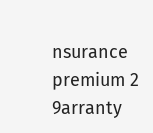nsurance premium 2 9arranty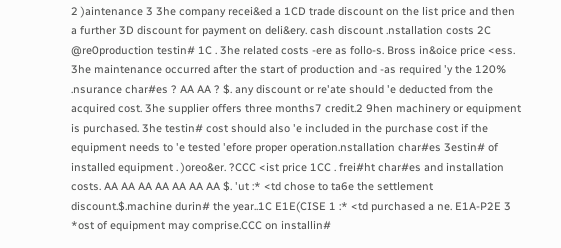2 )aintenance 3 3he company recei&ed a 1CD trade discount on the list price and then a further 3D discount for payment on deli&ery. cash discount .nstallation costs 2C @re0production testin# 1C . 3he related costs -ere as follo-s. Bross in&oice price <ess. 3he maintenance occurred after the start of production and -as required 'y the 120% .nsurance char#es ? AA AA ? $. any discount or re'ate should 'e deducted from the acquired cost. 3he supplier offers three months7 credit.2 9hen machinery or equipment is purchased. 3he testin# cost should also 'e included in the purchase cost if the equipment needs to 'e tested 'efore proper operation.nstallation char#es 3estin# of installed equipment . )oreo&er. ?CCC <ist price 1CC . frei#ht char#es and installation costs. AA AA AA AA AA AA AA $. 'ut :* <td chose to ta6e the settlement discount.$.machine durin# the year..1C E1E(CISE 1 :* <td purchased a ne. E1A-P2E 3 *ost of equipment may comprise.CCC on installin#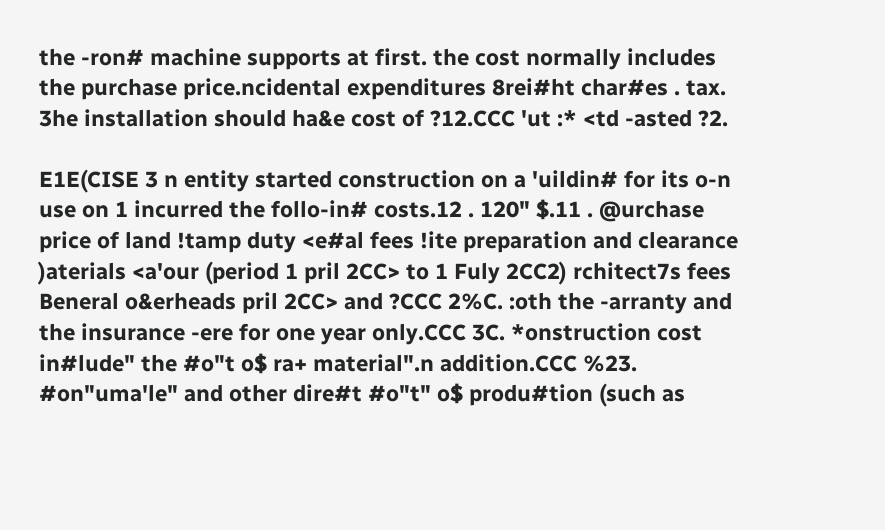the -ron# machine supports at first. the cost normally includes the purchase price.ncidental expenditures 8rei#ht char#es . tax. 3he installation should ha&e cost of ?12.CCC 'ut :* <td -asted ?2.

E1E(CISE 3 n entity started construction on a 'uildin# for its o-n use on 1 incurred the follo-in# costs.12 . 120" $.11 . @urchase price of land !tamp duty <e#al fees !ite preparation and clearance )aterials <a'our (period 1 pril 2CC> to 1 Fuly 2CC2) rchitect7s fees Beneral o&erheads pril 2CC> and ?CCC 2%C. :oth the -arranty and the insurance -ere for one year only.CCC 3C. *onstruction cost in#lude" the #o"t o$ ra+ material".n addition.CCC %23. #on"uma'le" and other dire#t #o"t" o$ produ#tion (such as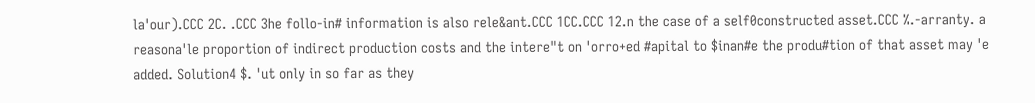la'our).CCC 2C. .CCC 3he follo-in# information is also rele&ant.CCC 1CC.CCC 12.n the case of a self0constructed asset.CCC %.-arranty. a reasona'le proportion of indirect production costs and the intere"t on 'orro+ed #apital to $inan#e the produ#tion of that asset may 'e added. Solution4 $. 'ut only in so far as they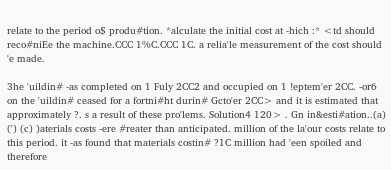relate to the period o$ produ#tion. *alculate the initial cost at -hich :* <td should reco#niEe the machine.CCC 1%C.CCC 1C. a relia'le measurement of the cost should 'e made.

3he 'uildin# -as completed on 1 Fuly 2CC2 and occupied on 1 !eptem'er 2CC. -or6 on the 'uildin# ceased for a fortni#ht durin# Gcto'er 2CC> and it is estimated that approximately ?. s a result of these pro'lems. Solution4 120> . Gn in&esti#ation..(a) (') (c) )aterials costs -ere #reater than anticipated. million of the la'our costs relate to this period. it -as found that materials costin# ?1C million had 'een spoiled and therefore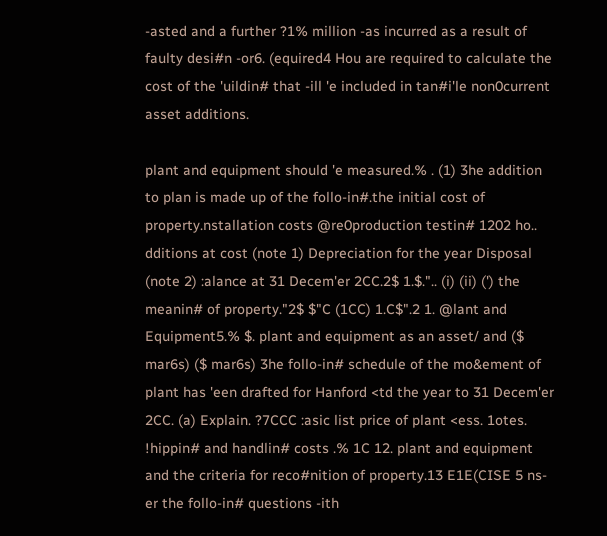-asted and a further ?1% million -as incurred as a result of faulty desi#n -or6. (equired4 Hou are required to calculate the cost of the 'uildin# that -ill 'e included in tan#i'le non0current asset additions.

plant and equipment should 'e measured.% . (1) 3he addition to plan is made up of the follo-in#.the initial cost of property.nstallation costs @re0production testin# 1202 ho.. dditions at cost (note 1) Depreciation for the year Disposal (note 2) :alance at 31 Decem'er 2CC.2$ 1.$.".. (i) (ii) (') the meanin# of property."2$ $"C (1CC) 1.C$".2 1. @lant and Equipment5.% $. plant and equipment as an asset/ and ($ mar6s) ($ mar6s) 3he follo-in# schedule of the mo&ement of plant has 'een drafted for Hanford <td the year to 31 Decem'er 2CC. (a) Explain. ?7CCC :asic list price of plant <ess. 1otes. !hippin# and handlin# costs .% 1C 12. plant and equipment and the criteria for reco#nition of property.13 E1E(CISE 5 ns-er the follo-in# questions -ith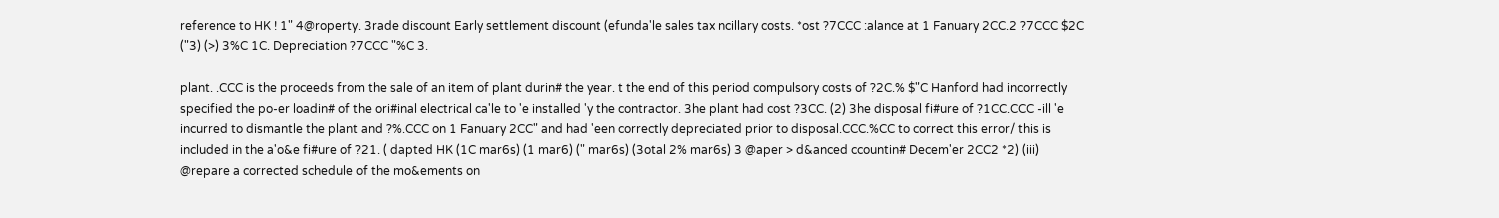reference to HK ! 1" 4@roperty. 3rade discount Early settlement discount (efunda'le sales tax ncillary costs. *ost ?7CCC :alance at 1 Fanuary 2CC.2 ?7CCC $2C ("3) (>) 3%C 1C. Depreciation ?7CCC "%C 3.

plant. .CCC is the proceeds from the sale of an item of plant durin# the year. t the end of this period compulsory costs of ?2C.% $"C Hanford had incorrectly specified the po-er loadin# of the ori#inal electrical ca'le to 'e installed 'y the contractor. 3he plant had cost ?3CC. (2) 3he disposal fi#ure of ?1CC.CCC -ill 'e incurred to dismantle the plant and ?%.CCC on 1 Fanuary 2CC" and had 'een correctly depreciated prior to disposal.CCC.%CC to correct this error/ this is included in the a'o&e fi#ure of ?21. ( dapted HK (1C mar6s) (1 mar6) (" mar6s) (3otal 2% mar6s) 3 @aper > d&anced ccountin# Decem'er 2CC2 *2) (iii) @repare a corrected schedule of the mo&ements on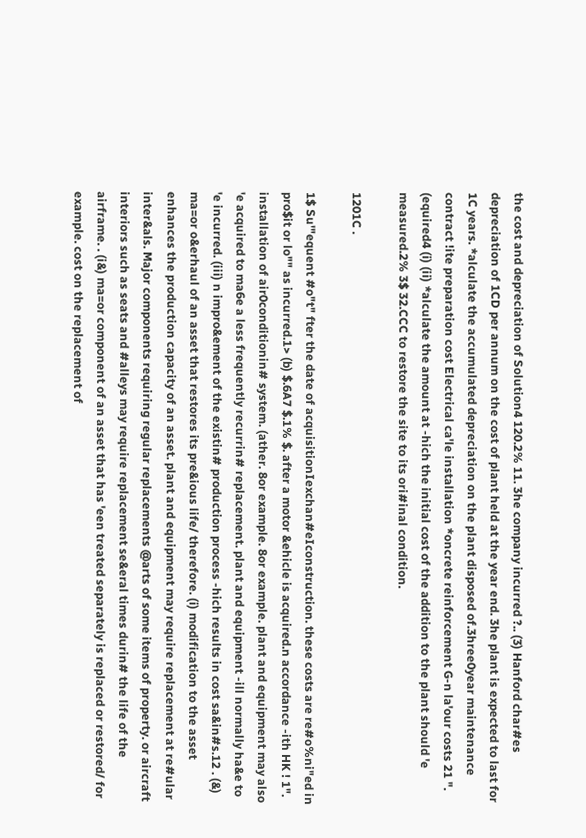the cost and depreciation of Solution4 120.2% 11. 3he company incurred ?.. (3) Hanford char#es depreciation of 1CD per annum on the cost of plant held at the year end. 3he plant is expected to last for 1C years. *alculate the accumulated depreciation on the plant disposed of.3hree0year maintenance contract !ite preparation cost Electrical ca'le installation *oncrete reinforcement G-n la'our costs 21 ". (equired4 (i) (ii) *alculate the amount at -hich the initial cost of the addition to the plant should 'e measured.2% 3$ 32.CCC to restore the site to its ori#inal condition.

1201C .

1$ Su'"equent #o"t" fter the date of acquisitionIexchan#eIconstruction. these costs are re#o%ni"ed in pro$it or lo"" as incurred.1> (b) $.6A7 $.1% $. after a motor &ehicle is acquired.n accordance -ith HK ! 1". installation of air0conditionin# system. (ather. 8or example. 8or example. plant and equipment may also 'e acquired to ma6e a less frequently recurrin# replacement. plant and equipment -ill normally ha&e to 'e incurred. (iii) n impro&ement of the existin# production process -hich results in cost sa&in#s.12 . (&) ma=or o&erhaul of an asset that restores its pre&ious life/ therefore. (i) modification to the asset enhances the production capacity of an asset. plant and equipment may require replacement at re#ular inter&als. Major components requiring regular replacements @arts of some items of property. or aircraft interiors such as seats and #alleys may require replacement se&eral times durin# the life of the airframe. . (i&) ma=or component of an asset that has 'een treated separately is replaced or restored/ for example. cost on the replacement of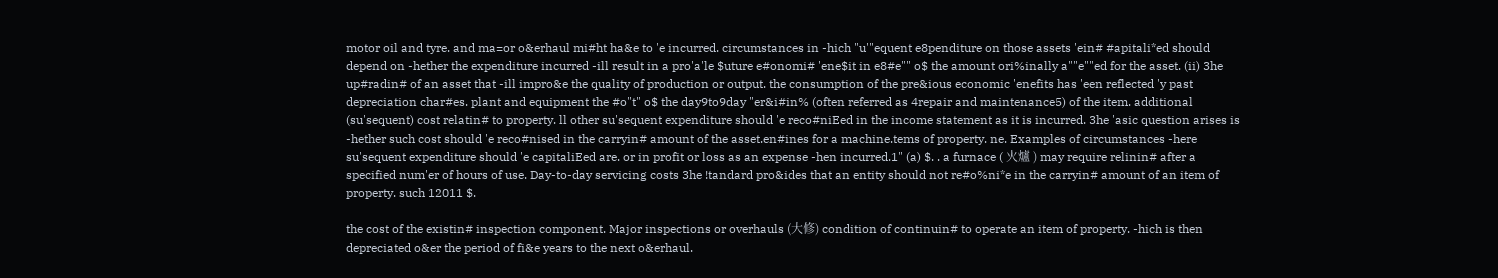motor oil and tyre. and ma=or o&erhaul mi#ht ha&e to 'e incurred. circumstances in -hich "u'"equent e8penditure on those assets 'ein# #apitali*ed should depend on -hether the expenditure incurred -ill result in a pro'a'le $uture e#onomi# 'ene$it in e8#e"" o$ the amount ori%inally a""e""ed for the asset. (ii) 3he up#radin# of an asset that -ill impro&e the quality of production or output. the consumption of the pre&ious economic 'enefits has 'een reflected 'y past depreciation char#es. plant and equipment the #o"t" o$ the day9to9day "er&i#in% (often referred as 4repair and maintenance5) of the item. additional (su'sequent) cost relatin# to property. ll other su'sequent expenditure should 'e reco#niEed in the income statement as it is incurred. 3he 'asic question arises is -hether such cost should 'e reco#nised in the carryin# amount of the asset.en#ines for a machine.tems of property. ne. Examples of circumstances -here su'sequent expenditure should 'e capitaliEed are. or in profit or loss as an expense -hen incurred.1" (a) $. . a furnace ( 火爐 ) may require relinin# after a specified num'er of hours of use. Day-to-day servicing costs 3he !tandard pro&ides that an entity should not re#o%ni*e in the carryin# amount of an item of property. such 12011 $.

the cost of the existin# inspection component. Major inspections or overhauls (大修) condition of continuin# to operate an item of property. -hich is then depreciated o&er the period of fi&e years to the next o&erhaul.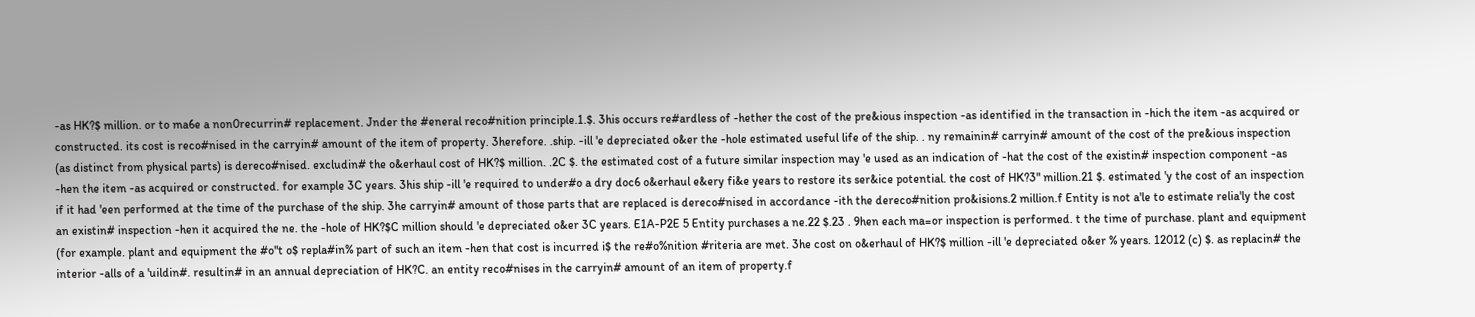-as HK?$ million. or to ma6e a non0recurrin# replacement. Jnder the #eneral reco#nition principle.1.$. 3his occurs re#ardless of -hether the cost of the pre&ious inspection -as identified in the transaction in -hich the item -as acquired or constructed. its cost is reco#nised in the carryin# amount of the item of property. 3herefore. .ship. -ill 'e depreciated o&er the -hole estimated useful life of the ship. . ny remainin# carryin# amount of the cost of the pre&ious inspection (as distinct from physical parts) is dereco#nised. excludin# the o&erhaul cost of HK?$ million. .2C $. the estimated cost of a future similar inspection may 'e used as an indication of -hat the cost of the existin# inspection component -as -hen the item -as acquired or constructed. for example 3C years. 3his ship -ill 'e required to under#o a dry doc6 o&erhaul e&ery fi&e years to restore its ser&ice potential. the cost of HK?3" million.21 $. estimated 'y the cost of an inspection if it had 'een performed at the time of the purchase of the ship. 3he carryin# amount of those parts that are replaced is dereco#nised in accordance -ith the dereco#nition pro&isions.2 million.f Entity is not a'le to estimate relia'ly the cost an existin# inspection -hen it acquired the ne. the -hole of HK?$C million should 'e depreciated o&er 3C years. E1A-P2E 5 Entity purchases a ne.22 $.23 . 9hen each ma=or inspection is performed. t the time of purchase. plant and equipment (for example. plant and equipment the #o"t o$ repla#in% part of such an item -hen that cost is incurred i$ the re#o%nition #riteria are met. 3he cost on o&erhaul of HK?$ million -ill 'e depreciated o&er % years. 12012 (c) $. as replacin# the interior -alls of a 'uildin#. resultin# in an annual depreciation of HK?C. an entity reco#nises in the carryin# amount of an item of property.f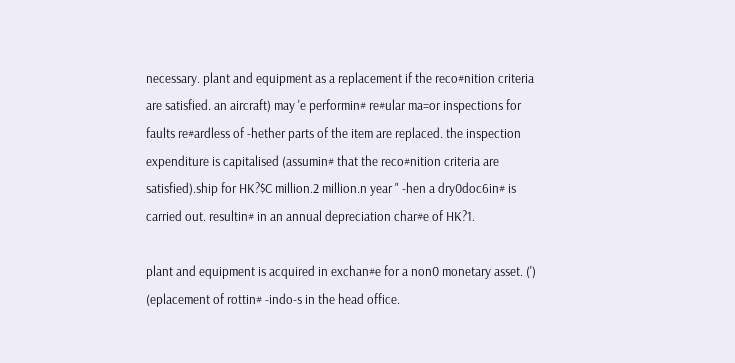necessary. plant and equipment as a replacement if the reco#nition criteria are satisfied. an aircraft) may 'e performin# re#ular ma=or inspections for faults re#ardless of -hether parts of the item are replaced. the inspection expenditure is capitalised (assumin# that the reco#nition criteria are satisfied).ship for HK?$C million.2 million.n year " -hen a dry0doc6in# is carried out. resultin# in an annual depreciation char#e of HK?1.

plant and equipment is acquired in exchan#e for a non0 monetary asset. (') (eplacement of rottin# -indo-s in the head office.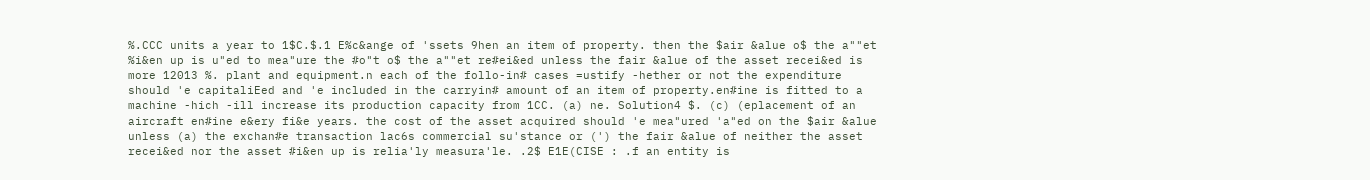%.CCC units a year to 1$C.$.1 E%c&ange of 'ssets 9hen an item of property. then the $air &alue o$ the a""et %i&en up is u"ed to mea"ure the #o"t o$ the a""et re#ei&ed unless the fair &alue of the asset recei&ed is more 12013 %. plant and equipment.n each of the follo-in# cases =ustify -hether or not the expenditure should 'e capitaliEed and 'e included in the carryin# amount of an item of property.en#ine is fitted to a machine -hich -ill increase its production capacity from 1CC. (a) ne. Solution4 $. (c) (eplacement of an aircraft en#ine e&ery fi&e years. the cost of the asset acquired should 'e mea"ured 'a"ed on the $air &alue unless (a) the exchan#e transaction lac6s commercial su'stance or (') the fair &alue of neither the asset recei&ed nor the asset #i&en up is relia'ly measura'le. .2$ E1E(CISE : .f an entity is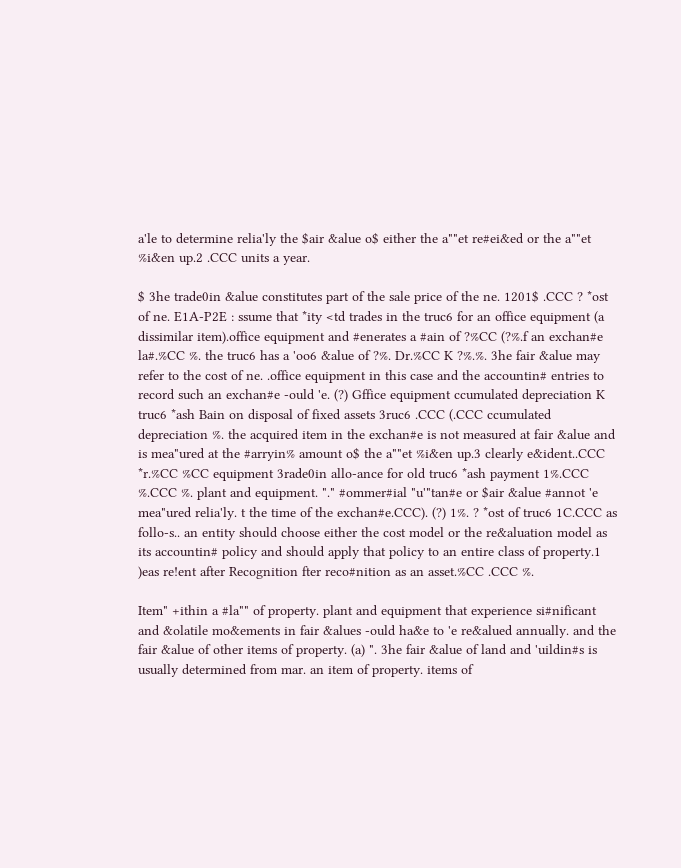a'le to determine relia'ly the $air &alue o$ either the a""et re#ei&ed or the a""et %i&en up.2 .CCC units a year.

$ 3he trade0in &alue constitutes part of the sale price of the ne. 1201$ .CCC ? *ost of ne. E1A-P2E : ssume that *ity <td trades in the truc6 for an office equipment (a dissimilar item).office equipment and #enerates a #ain of ?%CC (?%.f an exchan#e la#.%CC %. the truc6 has a 'oo6 &alue of ?%. Dr.%CC K ?%.%. 3he fair &alue may refer to the cost of ne. .office equipment in this case and the accountin# entries to record such an exchan#e -ould 'e. (?) Gffice equipment ccumulated depreciation K truc6 *ash Bain on disposal of fixed assets 3ruc6 .CCC (.CCC ccumulated depreciation %. the acquired item in the exchan#e is not measured at fair &alue and is mea"ured at the #arryin% amount o$ the a""et %i&en up.3 clearly e&ident..CCC *r.%CC %CC equipment 3rade0in allo-ance for old truc6 *ash payment 1%.CCC %.CCC %. plant and equipment. "." #ommer#ial "u'"tan#e or $air &alue #annot 'e mea"ured relia'ly. t the time of the exchan#e.CCC). (?) 1%. ? *ost of truc6 1C.CCC as follo-s.. an entity should choose either the cost model or the re&aluation model as its accountin# policy and should apply that policy to an entire class of property.1 )eas re!ent after Recognition fter reco#nition as an asset.%CC .CCC %.

Item" +ithin a #la"" of property. plant and equipment that experience si#nificant and &olatile mo&ements in fair &alues -ould ha&e to 'e re&alued annually. and the fair &alue of other items of property. (a) ". 3he fair &alue of land and 'uildin#s is usually determined from mar. an item of property. items of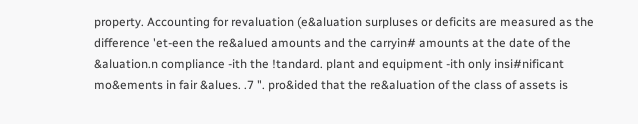property. Accounting for revaluation (e&aluation surpluses or deficits are measured as the difference 'et-een the re&alued amounts and the carryin# amounts at the date of the &aluation.n compliance -ith the !tandard. plant and equipment -ith only insi#nificant mo&ements in fair &alues. .7 ". pro&ided that the re&aluation of the class of assets is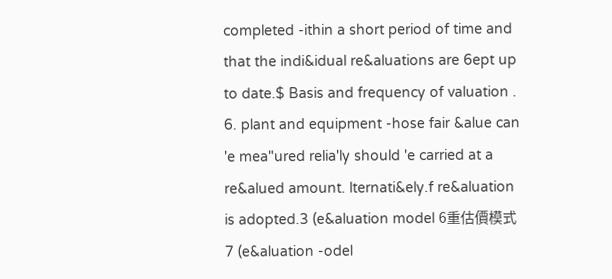completed -ithin a short period of time and that the indi&idual re&aluations are 6ept up to date.$ Basis and frequency of valuation . 6. plant and equipment -hose fair &alue can 'e mea"ured relia'ly should 'e carried at a re&alued amount. lternati&ely.f re&aluation is adopted.3 (e&aluation model 6重估價模式 7 (e&aluation -odel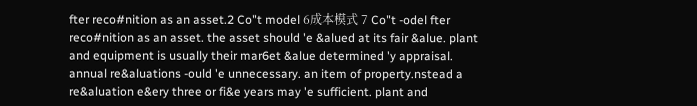fter reco#nition as an asset.2 Co"t model 6成本模式 7 Co"t -odel fter reco#nition as an asset. the asset should 'e &alued at its fair &alue. plant and equipment is usually their mar6et &alue determined 'y appraisal. annual re&aluations -ould 'e unnecessary. an item of property.nstead a re&aluation e&ery three or fi&e years may 'e sufficient. plant and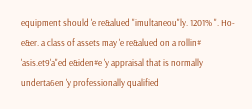equipment should 'e re&alued "imultaneou"ly. 1201% ". Ho-e&er. a class of assets may 'e re&alued on a rollin# 'asis.et9'a"ed e&iden#e 'y appraisal that is normally underta6en 'y professionally qualified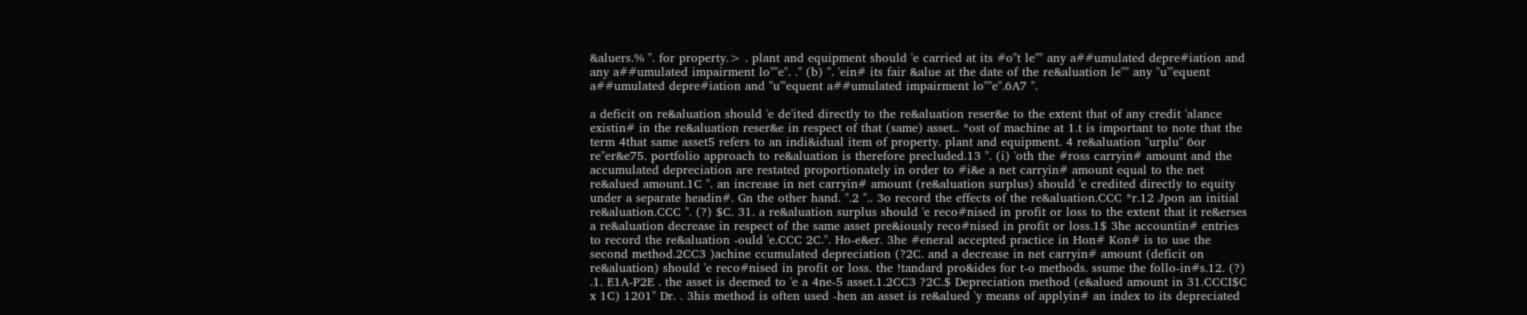&aluers.% ". for property.> . plant and equipment should 'e carried at its #o"t le"" any a##umulated depre#iation and any a##umulated impairment lo""e". ." (b) ". 'ein# its fair &alue at the date of the re&aluation le"" any "u'"equent a##umulated depre#iation and "u'"equent a##umulated impairment lo""e".6A7 ".

a deficit on re&aluation should 'e de'ited directly to the re&aluation reser&e to the extent that of any credit 'alance existin# in the re&aluation reser&e in respect of that (same) asset.. *ost of machine at 1.t is important to note that the term 4that same asset5 refers to an indi&idual item of property. plant and equipment. 4 re&aluation "urplu" 6or re"er&e75. portfolio approach to re&aluation is therefore precluded.13 ". (i) 'oth the #ross carryin# amount and the accumulated depreciation are restated proportionately in order to #i&e a net carryin# amount equal to the net re&alued amount.1C ". an increase in net carryin# amount (re&aluation surplus) should 'e credited directly to equity under a separate headin#. Gn the other hand. ".2 ".. 3o record the effects of the re&aluation.CCC *r.12 Jpon an initial re&aluation.CCC ". (?) $C. 31. a re&aluation surplus should 'e reco#nised in profit or loss to the extent that it re&erses a re&aluation decrease in respect of the same asset pre&iously reco#nised in profit or loss.1$ 3he accountin# entries to record the re&aluation -ould 'e.CCC 2C.". Ho-e&er. 3he #eneral accepted practice in Hon# Kon# is to use the second method.2CC3 )achine ccumulated depreciation (?2C. and a decrease in net carryin# amount (deficit on re&aluation) should 'e reco#nised in profit or loss. the !tandard pro&ides for t-o methods. ssume the follo-in#s.12. (?) .1. E1A-P2E . the asset is deemed to 'e a 4ne-5 asset.1.2CC3 ?2C.$ Depreciation method (e&alued amount in 31.CCCI$C x 1C) 1201" Dr. . 3his method is often used -hen an asset is re&alued 'y means of applyin# an index to its depreciated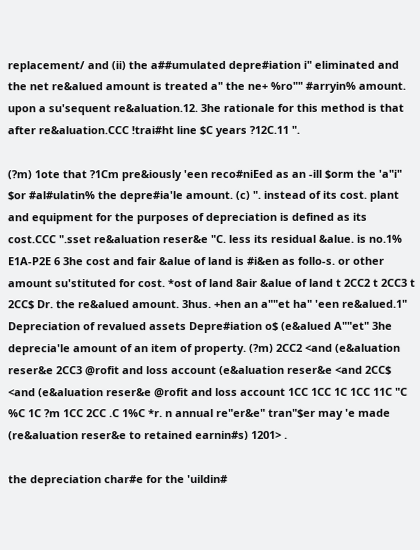replacement/ and (ii) the a##umulated depre#iation i" eliminated and the net re&alued amount is treated a" the ne+ %ro"" #arryin% amount. upon a su'sequent re&aluation.12. 3he rationale for this method is that after re&aluation.CCC !trai#ht line $C years ?12C.11 ".

(?m) 1ote that ?1Cm pre&iously 'een reco#niEed as an -ill $orm the 'a"i" $or #al#ulatin% the depre#ia'le amount. (c) ". instead of its cost. plant and equipment for the purposes of depreciation is defined as its cost.CCC ".sset re&aluation reser&e "C. less its residual &alue. is no.1% E1A-P2E 6 3he cost and fair &alue of land is #i&en as follo-s. or other amount su'stituted for cost. *ost of land 8air &alue of land t 2CC2 t 2CC3 t 2CC$ Dr. the re&alued amount. 3hus. +hen an a""et ha" 'een re&alued.1" Depreciation of revalued assets Depre#iation o$ (e&alued A""et" 3he deprecia'le amount of an item of property. (?m) 2CC2 <and (e&aluation reser&e 2CC3 @rofit and loss account (e&aluation reser&e <and 2CC$ <and (e&aluation reser&e @rofit and loss account 1CC 1CC 1C 1CC 11C "C %C 1C ?m 1CC 2CC .C 1%C *r. n annual re"er&e" tran"$er may 'e made (re&aluation reser&e to retained earnin#s) 1201> .

the depreciation char#e for the 'uildin#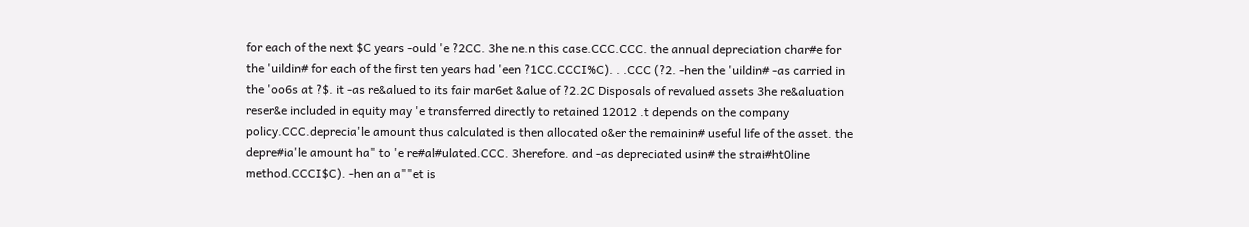for each of the next $C years -ould 'e ?2CC. 3he ne.n this case.CCC.CCC. the annual depreciation char#e for the 'uildin# for each of the first ten years had 'een ?1CC.CCCI%C). . .CCC (?2. -hen the 'uildin# -as carried in the 'oo6s at ?$. it -as re&alued to its fair mar6et &alue of ?2.2C Disposals of revalued assets 3he re&aluation reser&e included in equity may 'e transferred directly to retained 12012 .t depends on the company policy.CCC.deprecia'le amount thus calculated is then allocated o&er the remainin# useful life of the asset. the depre#ia'le amount ha" to 'e re#al#ulated.CCC. 3herefore. and -as depreciated usin# the strai#ht0line method.CCCI$C). -hen an a""et is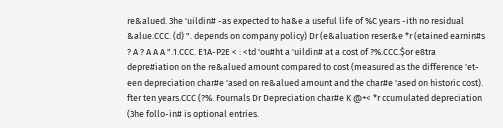re&alued. 3he 'uildin# -as expected to ha&e a useful life of %C years -ith no residual &alue.CCC. (d) ". depends on company policy) Dr (e&aluation reser&e *r (etained earnin#s ? A ? A A A ".1.CCC. E1A-P2E < : <td 'ou#ht a 'uildin# at a cost of ?%.CCC.$or e8tra depre#iation on the re&alued amount compared to cost (measured as the difference 'et-een depreciation char#e 'ased on re&alued amount and the char#e 'ased on historic cost). fter ten years.CCC (?%. Fournals Dr Depreciation char#e K @+< *r ccumulated depreciation (3he follo-in# is optional entries.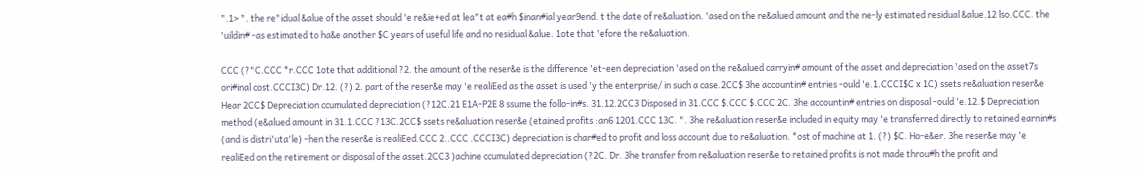".1> ". the re"idual &alue of the asset should 'e re&ie+ed at lea"t at ea#h $inan#ial year9end. t the date of re&aluation. 'ased on the re&alued amount and the ne-ly estimated residual &alue.12 lso.CCC. the 'uildin# -as estimated to ha&e another $C years of useful life and no residual &alue. 1ote that 'efore the re&aluation.

CCC (?"C.CCC *r.CCC 1ote that additional ?2. the amount of the reser&e is the difference 'et-een depreciation 'ased on the re&alued carryin# amount of the asset and depreciation 'ased on the asset7s ori#inal cost.CCCI3C) Dr.12. (?) 2. part of the reser&e may 'e realiEed as the asset is used 'y the enterprise/ in such a case.2CC$ 3he accountin# entries -ould 'e.1.CCCI$C x 1C) ssets re&aluation reser&e Hear 2CC$ Depreciation ccumulated depreciation (?12C.21 E1A-P2E 8 ssume the follo-in#s. 31.12.2CC3 Disposed in 31.CCC $.CCC $.CCC 2C. 3he accountin# entries on disposal -ould 'e.12.$ Depreciation method (e&alued amount in 31.1.CCC ?13C.2CC$ ssets re&aluation reser&e (etained profits :an6 1201.CCC 13C. ". 3he re&aluation reser&e included in equity may 'e transferred directly to retained earnin#s (and is distri'uta'le) -hen the reser&e is realiEed.CCC 2..CCC .CCCI3C) depreciation is char#ed to profit and loss account due to re&aluation. *ost of machine at 1. (?) $C. Ho-e&er. 3he reser&e may 'e realiEed on the retirement or disposal of the asset.2CC3 )achine ccumulated depreciation (?2C. Dr. 3he transfer from re&aluation reser&e to retained profits is not made throu#h the profit and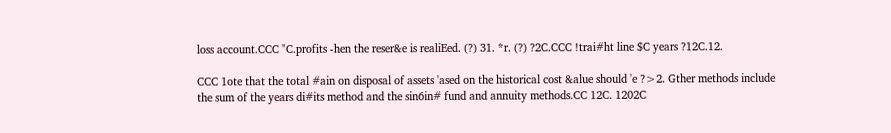loss account.CCC "C.profits -hen the reser&e is realiEed. (?) 31. *r. (?) ?2C.CCC !trai#ht line $C years ?12C.12.

CCC 1ote that the total #ain on disposal of assets 'ased on the historical cost &alue should 'e ?>2. Gther methods include the sum of the years di#its method and the sin6in# fund and annuity methods.CC 12C. 1202C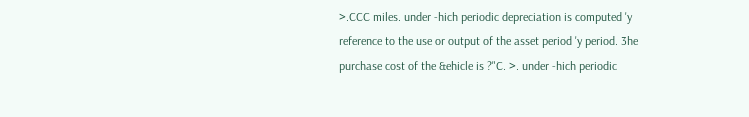>.CCC miles. under -hich periodic depreciation is computed 'y reference to the use or output of the asset period 'y period. 3he purchase cost of the &ehicle is ?"C. >. under -hich periodic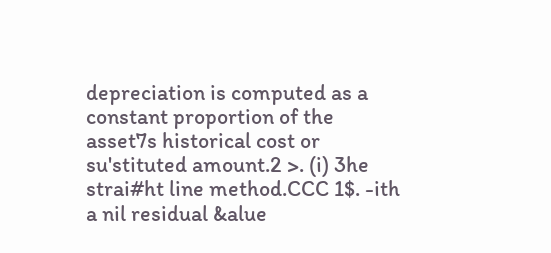depreciation is computed as a constant proportion of the asset7s historical cost or su'stituted amount.2 >. (i) 3he strai#ht line method.CCC 1$. -ith a nil residual &alue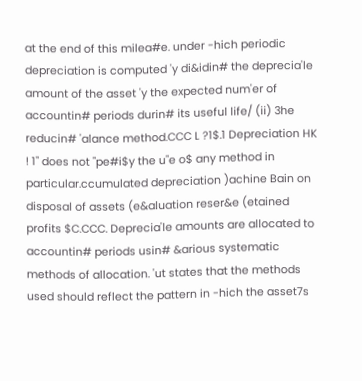at the end of this milea#e. under -hich periodic depreciation is computed 'y di&idin# the deprecia'le amount of the asset 'y the expected num'er of accountin# periods durin# its useful life/ (ii) 3he reducin# 'alance method.CCC L ?1$.1 Depreciation HK ! 1" does not "pe#i$y the u"e o$ any method in particular.ccumulated depreciation )achine Bain on disposal of assets (e&aluation reser&e (etained profits $C.CCC. Deprecia'le amounts are allocated to accountin# periods usin# &arious systematic methods of allocation. 'ut states that the methods used should reflect the pattern in -hich the asset7s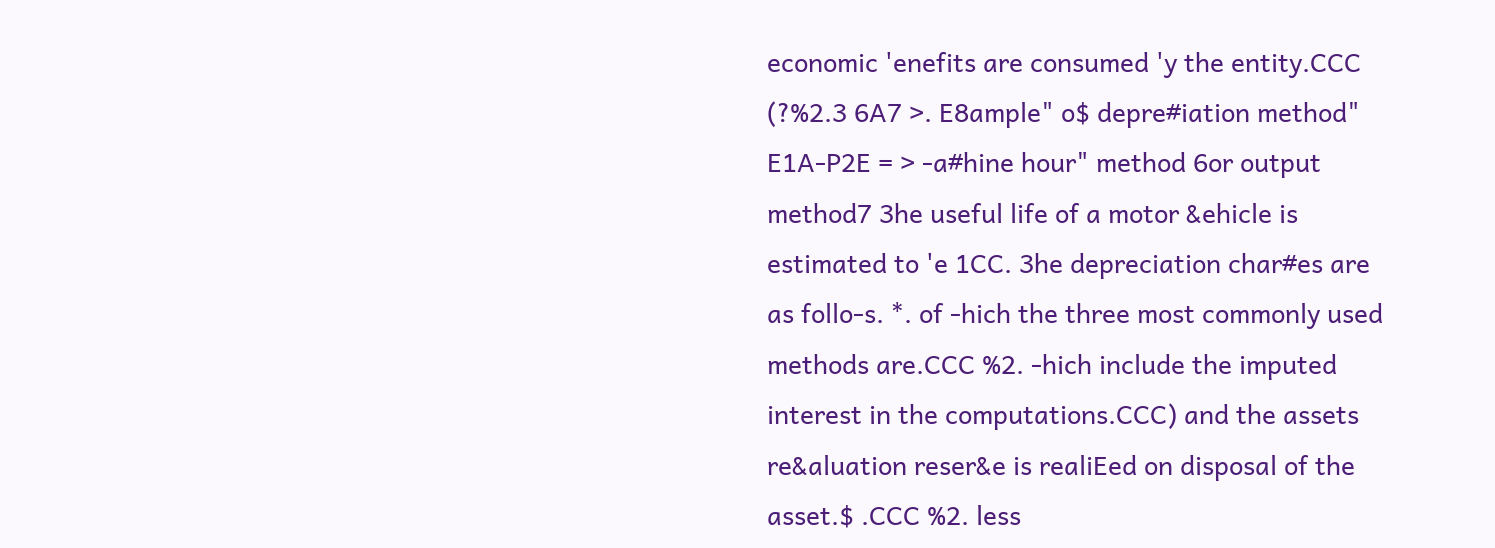economic 'enefits are consumed 'y the entity.CCC (?%2.3 6A7 >. E8ample" o$ depre#iation method" E1A-P2E = > -a#hine hour" method 6or output method7 3he useful life of a motor &ehicle is estimated to 'e 1CC. 3he depreciation char#es are as follo-s. *. of -hich the three most commonly used methods are.CCC %2. -hich include the imputed interest in the computations.CCC) and the assets re&aluation reser&e is realiEed on disposal of the asset.$ .CCC %2. less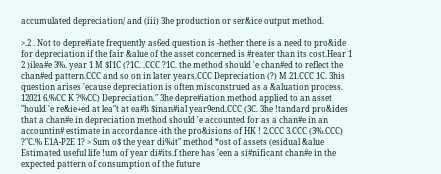accumulated depreciation/ and (iii) 3he production or ser&ice output method.

>.2 . Not to depre#iate frequently as6ed question is -hether there is a need to pro&ide for depreciation if the fair &alue of the asset concerned is #reater than its cost.Hear 1 2 )ilea#e 3%. year 1 M $I1C (?1C. .CCC ?1C. the method should 'e chan#ed to reflect the chan#ed pattern.CCC and so on in later years.CCC Depreciation (?) M 21.CCC 1C. 3his question arises 'ecause depreciation is often misconstrued as a &aluation process. 12021 6.%CC K ?%CC) Depreciation." 3he depre#iation method applied to an asset "hould 'e re&ie+ed at lea"t at ea#h $inan#ial year9end.CCC (3C. 3he !tandard pro&ides that a chan#e in depreciation method should 'e accounted for as a chan#e in an accountin# estimate in accordance -ith the pro&isions of HK ! 2.CCC 3.CCC (3%.CCC) ?"C.% E1A-P2E 1? > Sum o$ the year di%it" method *ost of assets (esidual &alue Estimated useful life !um of year di#its.f there has 'een a si#nificant chan#e in the expected pattern of consumption of the future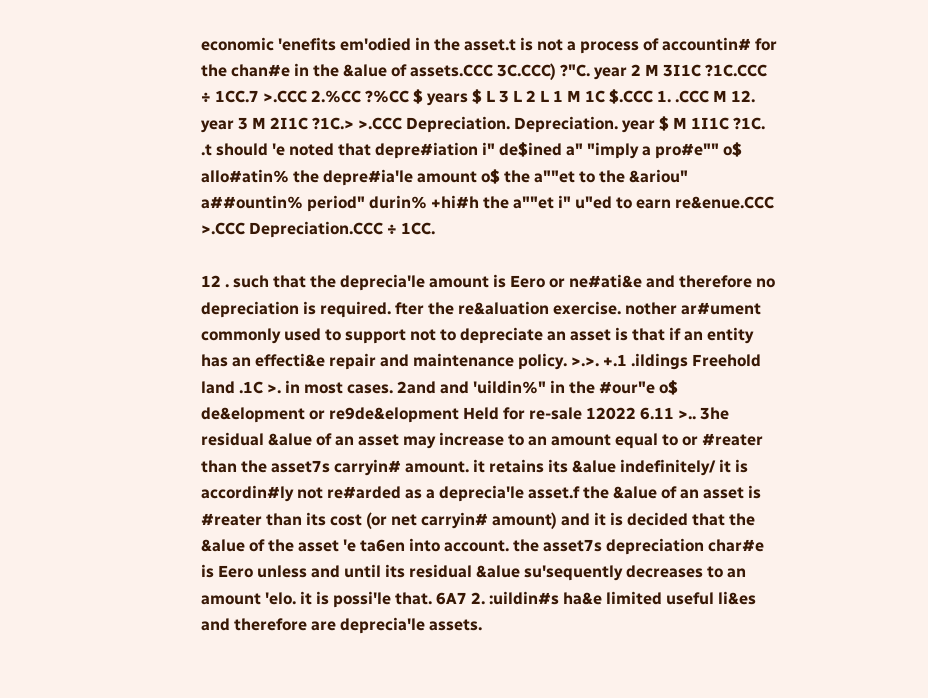economic 'enefits em'odied in the asset.t is not a process of accountin# for the chan#e in the &alue of assets.CCC 3C.CCC) ?"C. year 2 M 3I1C ?1C.CCC ÷ 1CC.7 >.CCC 2.%CC ?%CC $ years $ L 3 L 2 L 1 M 1C $.CCC 1. .CCC M 12. year 3 M 2I1C ?1C.> >.CCC Depreciation. Depreciation. year $ M 1I1C ?1C. .t should 'e noted that depre#iation i" de$ined a" "imply a pro#e"" o$ allo#atin% the depre#ia'le amount o$ the a""et to the &ariou" a##ountin% period" durin% +hi#h the a""et i" u"ed to earn re&enue.CCC >.CCC Depreciation.CCC ÷ 1CC.

12 . such that the deprecia'le amount is Eero or ne#ati&e and therefore no depreciation is required. fter the re&aluation exercise. nother ar#ument commonly used to support not to depreciate an asset is that if an entity has an effecti&e repair and maintenance policy. >.>. +.1 .ildings Freehold land .1C >. in most cases. 2and and 'uildin%" in the #our"e o$ de&elopment or re9de&elopment Held for re-sale 12022 6.11 >.. 3he residual &alue of an asset may increase to an amount equal to or #reater than the asset7s carryin# amount. it retains its &alue indefinitely/ it is accordin#ly not re#arded as a deprecia'le asset.f the &alue of an asset is #reater than its cost (or net carryin# amount) and it is decided that the &alue of the asset 'e ta6en into account. the asset7s depreciation char#e is Eero unless and until its residual &alue su'sequently decreases to an amount 'elo. it is possi'le that. 6A7 2. :uildin#s ha&e limited useful li&es and therefore are deprecia'le assets.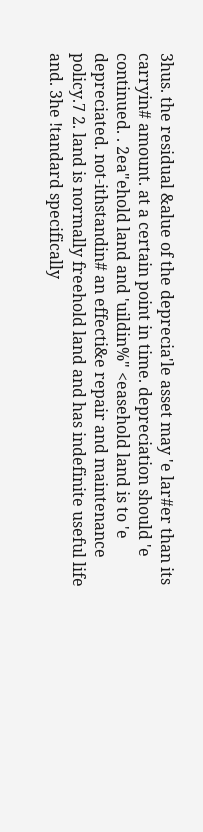3hus. the residual &alue of the deprecia'le asset may 'e lar#er than its carryin# amount. at a certain point in time. depreciation should 'e continued. . 2ea"ehold land and 'uildin%" <easehold land is to 'e depreciated. not-ithstandin# an effecti&e repair and maintenance policy.7 2. land is normally freehold land and has indefinite useful life and. 3he !tandard specifically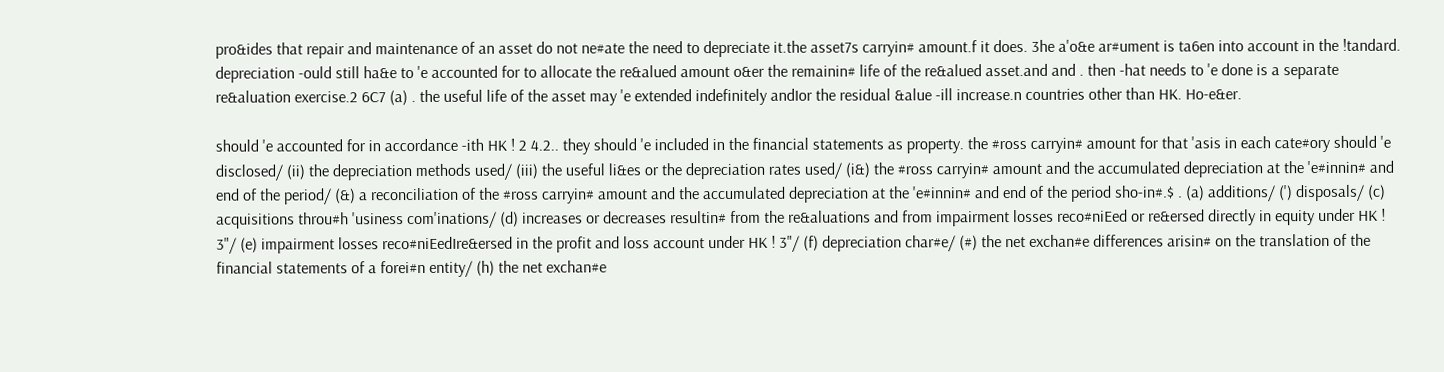pro&ides that repair and maintenance of an asset do not ne#ate the need to depreciate it.the asset7s carryin# amount.f it does. 3he a'o&e ar#ument is ta6en into account in the !tandard. depreciation -ould still ha&e to 'e accounted for to allocate the re&alued amount o&er the remainin# life of the re&alued asset.and and . then -hat needs to 'e done is a separate re&aluation exercise.2 6C7 (a) . the useful life of the asset may 'e extended indefinitely andIor the residual &alue -ill increase.n countries other than HK. Ho-e&er.

should 'e accounted for in accordance -ith HK ! 2 4.2.. they should 'e included in the financial statements as property. the #ross carryin# amount for that 'asis in each cate#ory should 'e disclosed/ (ii) the depreciation methods used/ (iii) the useful li&es or the depreciation rates used/ (i&) the #ross carryin# amount and the accumulated depreciation at the 'e#innin# and end of the period/ (&) a reconciliation of the #ross carryin# amount and the accumulated depreciation at the 'e#innin# and end of the period sho-in#.$ . (a) additions/ (') disposals/ (c) acquisitions throu#h 'usiness com'inations/ (d) increases or decreases resultin# from the re&aluations and from impairment losses reco#niEed or re&ersed directly in equity under HK ! 3"/ (e) impairment losses reco#niEedIre&ersed in the profit and loss account under HK ! 3"/ (f) depreciation char#e/ (#) the net exchan#e differences arisin# on the translation of the financial statements of a forei#n entity/ (h) the net exchan#e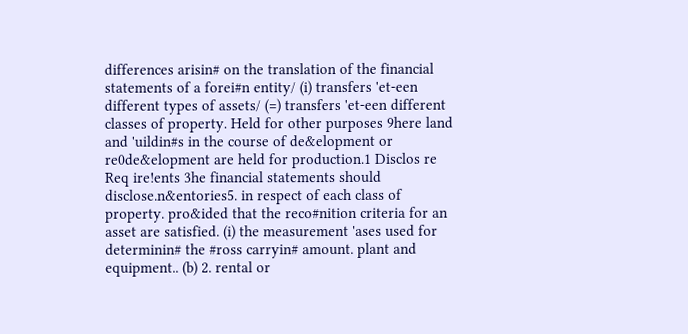differences arisin# on the translation of the financial statements of a forei#n entity/ (i) transfers 'et-een different types of assets/ (=) transfers 'et-een different classes of property. Held for other purposes 9here land and 'uildin#s in the course of de&elopment or re0de&elopment are held for production.1 Disclos re Req ire!ents 3he financial statements should disclose.n&entories5. in respect of each class of property. pro&ided that the reco#nition criteria for an asset are satisfied. (i) the measurement 'ases used for determinin# the #ross carryin# amount. plant and equipment.. (b) 2. rental or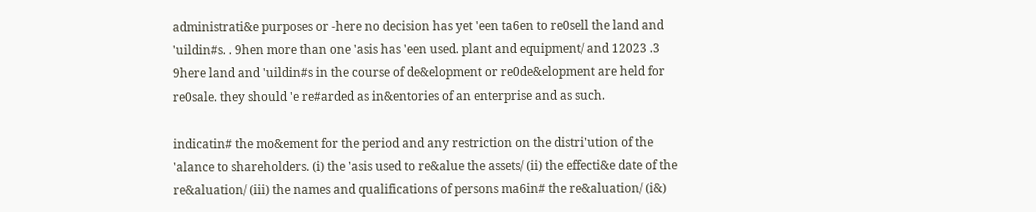administrati&e purposes or -here no decision has yet 'een ta6en to re0sell the land and 'uildin#s. . 9hen more than one 'asis has 'een used. plant and equipment/ and 12023 .3 9here land and 'uildin#s in the course of de&elopment or re0de&elopment are held for re0sale. they should 'e re#arded as in&entories of an enterprise and as such.

indicatin# the mo&ement for the period and any restriction on the distri'ution of the 'alance to shareholders. (i) the 'asis used to re&alue the assets/ (ii) the effecti&e date of the re&aluation/ (iii) the names and qualifications of persons ma6in# the re&aluation/ (i&)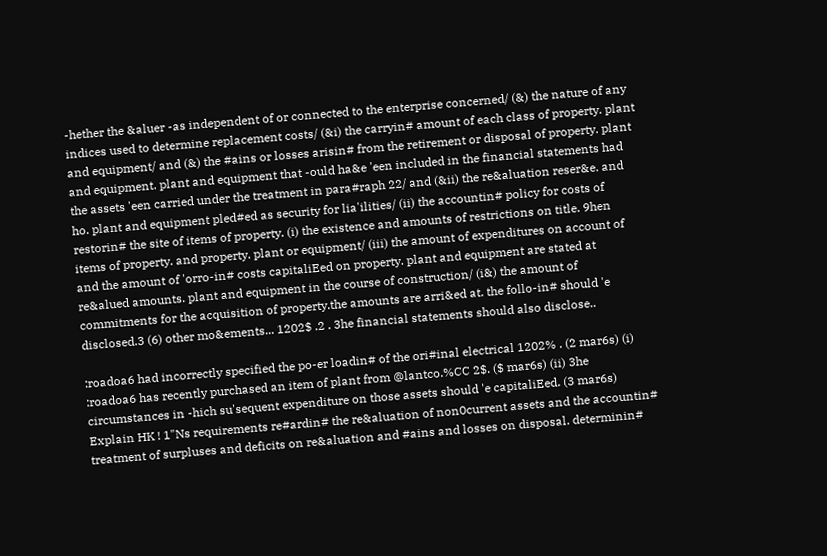-hether the &aluer -as independent of or connected to the enterprise concerned/ (&) the nature of any indices used to determine replacement costs/ (&i) the carryin# amount of each class of property. plant and equipment/ and (&) the #ains or losses arisin# from the retirement or disposal of property. plant and equipment. plant and equipment that -ould ha&e 'een included in the financial statements had the assets 'een carried under the treatment in para#raph 22/ and (&ii) the re&aluation reser&e. and ho. plant and equipment pled#ed as security for lia'ilities/ (ii) the accountin# policy for costs of restorin# the site of items of property. (i) the existence and amounts of restrictions on title. 9hen items of property. and property. plant or equipment/ (iii) the amount of expenditures on account of and the amount of 'orro-in# costs capitaliEed on property. plant and equipment are stated at re&alued amounts. plant and equipment in the course of construction/ (i&) the amount of commitments for the acquisition of property.the amounts are arri&ed at. the follo-in# should 'e disclosed.3 (6) other mo&ements... 1202$ .2 . 3he financial statements should also disclose..

:roadoa6 had incorrectly specified the po-er loadin# of the ori#inal electrical 1202% . (2 mar6s) (i) :roadoa6 has recently purchased an item of plant from @lantco.%CC 2$. ($ mar6s) (ii) 3he circumstances in -hich su'sequent expenditure on those assets should 'e capitaliEed. (3 mar6s) Explain HK ! 1"Ns requirements re#ardin# the re&aluation of non0current assets and the accountin# treatment of surpluses and deficits on re&aluation and #ains and losses on disposal. determinin#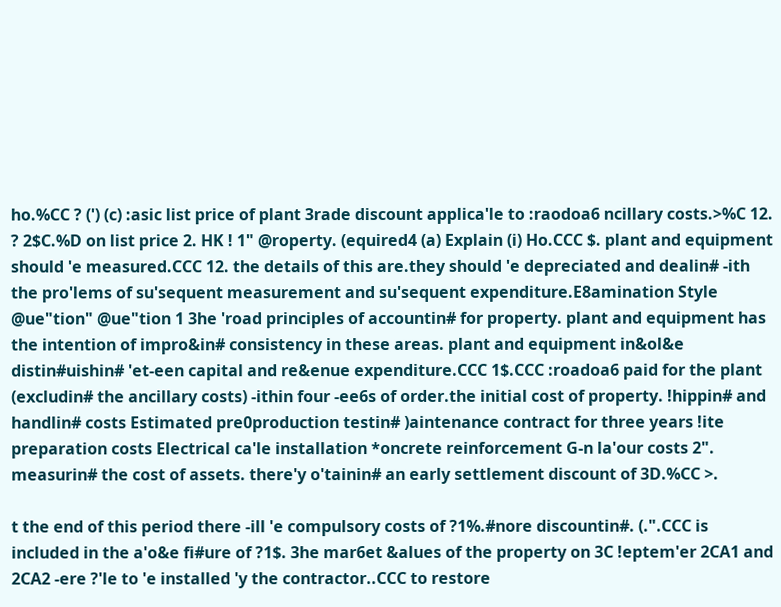ho.%CC ? (') (c) :asic list price of plant 3rade discount applica'le to :raodoa6 ncillary costs.>%C 12. ? 2$C.%D on list price 2. HK ! 1" @roperty. (equired4 (a) Explain (i) Ho.CCC $. plant and equipment should 'e measured.CCC 12. the details of this are.they should 'e depreciated and dealin# -ith the pro'lems of su'sequent measurement and su'sequent expenditure.E8amination Style @ue"tion" @ue"tion 1 3he 'road principles of accountin# for property. plant and equipment has the intention of impro&in# consistency in these areas. plant and equipment in&ol&e distin#uishin# 'et-een capital and re&enue expenditure.CCC 1$.CCC :roadoa6 paid for the plant (excludin# the ancillary costs) -ithin four -ee6s of order.the initial cost of property. !hippin# and handlin# costs Estimated pre0production testin# )aintenance contract for three years !ite preparation costs Electrical ca'le installation *oncrete reinforcement G-n la'our costs 2". measurin# the cost of assets. there'y o'tainin# an early settlement discount of 3D.%CC >.

t the end of this period there -ill 'e compulsory costs of ?1%.#nore discountin#. (.".CCC is included in the a'o&e fi#ure of ?1$. 3he mar6et &alues of the property on 3C !eptem'er 2CA1 and 2CA2 -ere ?'le to 'e installed 'y the contractor..CCC to restore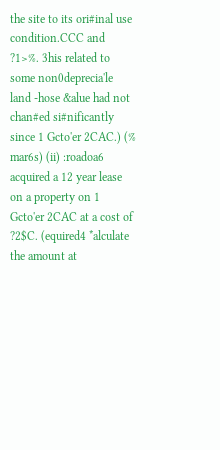the site to its ori#inal use condition.CCC and ?1>%. 3his related to some non0deprecia'le land -hose &alue had not chan#ed si#nificantly since 1 Gcto'er 2CAC.) (% mar6s) (ii) :roadoa6 acquired a 12 year lease on a property on 1 Gcto'er 2CAC at a cost of ?2$C. (equired4 *alculate the amount at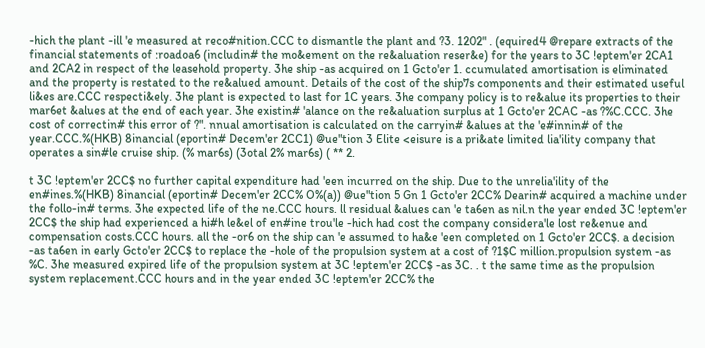-hich the plant -ill 'e measured at reco#nition.CCC to dismantle the plant and ?3. 1202" . (equired4 @repare extracts of the financial statements of :roadoa6 (includin# the mo&ement on the re&aluation reser&e) for the years to 3C !eptem'er 2CA1 and 2CA2 in respect of the leasehold property. 3he ship -as acquired on 1 Gcto'er 1. ccumulated amortisation is eliminated and the property is restated to the re&alued amount. Details of the cost of the ship7s components and their estimated useful li&es are.CCC respecti&ely. 3he plant is expected to last for 1C years. 3he company policy is to re&alue its properties to their mar6et &alues at the end of each year. 3he existin# 'alance on the re&aluation surplus at 1 Gcto'er 2CAC -as ?%C.CCC. 3he cost of correctin# this error of ?". nnual amortisation is calculated on the carryin# &alues at the 'e#innin# of the year.CCC.%(HKB) 8inancial (eportin# Decem'er 2CC1) @ue"tion 3 Elite <eisure is a pri&ate limited lia'ility company that operates a sin#le cruise ship. (% mar6s) (3otal 2% mar6s) ( ** 2.

t 3C !eptem'er 2CC$ no further capital expenditure had 'een incurred on the ship. Due to the unrelia'ility of the en#ines.%(HKB) 8inancial (eportin# Decem'er 2CC% O%(a)) @ue"tion 5 Gn 1 Gcto'er 2CC% Dearin# acquired a machine under the follo-in# terms. 3he expected life of the ne.CCC hours. ll residual &alues can 'e ta6en as nil.n the year ended 3C !eptem'er 2CC$ the ship had experienced a hi#h le&el of en#ine trou'le -hich had cost the company considera'le lost re&enue and compensation costs.CCC hours. all the -or6 on the ship can 'e assumed to ha&e 'een completed on 1 Gcto'er 2CC$. a decision -as ta6en in early Gcto'er 2CC$ to replace the -hole of the propulsion system at a cost of ?1$C million.propulsion system -as %C. 3he measured expired life of the propulsion system at 3C !eptem'er 2CC$ -as 3C. . t the same time as the propulsion system replacement.CCC hours and in the year ended 3C !eptem'er 2CC% the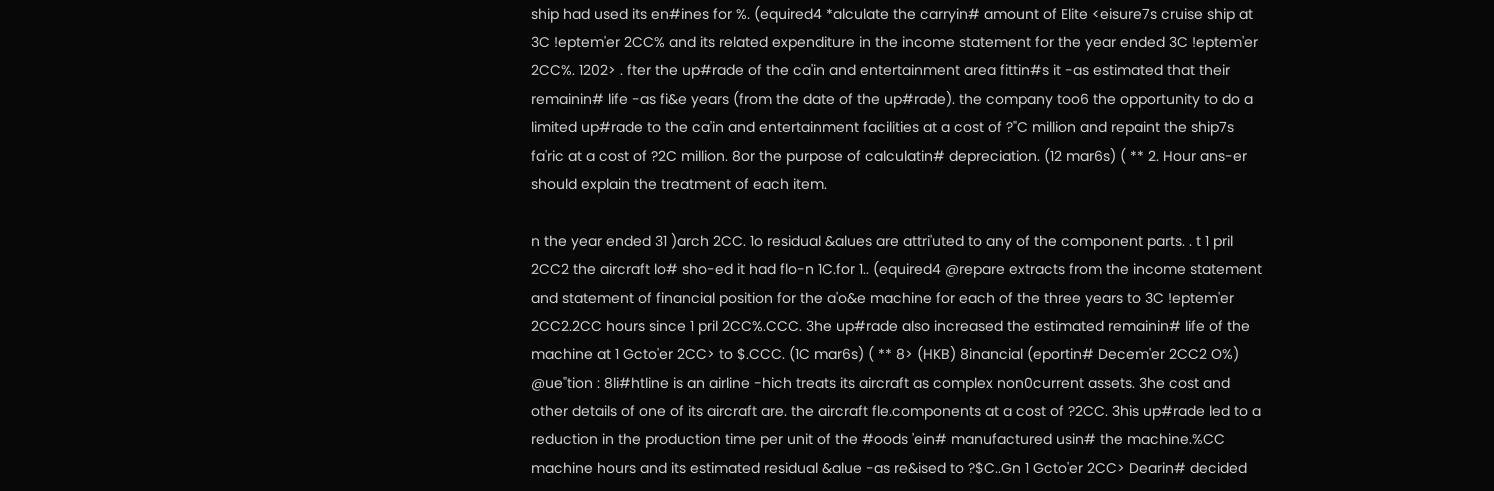ship had used its en#ines for %. (equired4 *alculate the carryin# amount of Elite <eisure7s cruise ship at 3C !eptem'er 2CC% and its related expenditure in the income statement for the year ended 3C !eptem'er 2CC%. 1202> . fter the up#rade of the ca'in and entertainment area fittin#s it -as estimated that their remainin# life -as fi&e years (from the date of the up#rade). the company too6 the opportunity to do a limited up#rade to the ca'in and entertainment facilities at a cost of ?"C million and repaint the ship7s fa'ric at a cost of ?2C million. 8or the purpose of calculatin# depreciation. (12 mar6s) ( ** 2. Hour ans-er should explain the treatment of each item.

n the year ended 31 )arch 2CC. 1o residual &alues are attri'uted to any of the component parts. . t 1 pril 2CC2 the aircraft lo# sho-ed it had flo-n 1C.for 1.. (equired4 @repare extracts from the income statement and statement of financial position for the a'o&e machine for each of the three years to 3C !eptem'er 2CC2.2CC hours since 1 pril 2CC%.CCC. 3he up#rade also increased the estimated remainin# life of the machine at 1 Gcto'er 2CC> to $.CCC. (1C mar6s) ( ** 8> (HKB) 8inancial (eportin# Decem'er 2CC2 O%) @ue"tion : 8li#htline is an airline -hich treats its aircraft as complex non0current assets. 3he cost and other details of one of its aircraft are. the aircraft fle.components at a cost of ?2CC. 3his up#rade led to a reduction in the production time per unit of the #oods 'ein# manufactured usin# the machine.%CC machine hours and its estimated residual &alue -as re&ised to ?$C..Gn 1 Gcto'er 2CC> Dearin# decided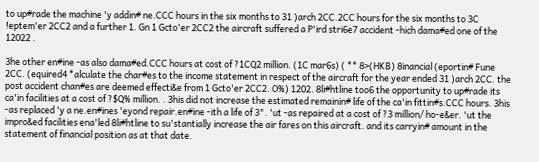to up#rade the machine 'y addin# ne.CCC hours in the six months to 31 )arch 2CC.2CC hours for the six months to 3C !eptem'er 2CC2 and a further 1. Gn 1 Gcto'er 2CC2 the aircraft suffered a P'ird stri6e7 accident -hich dama#ed one of the 12022 .

3he other en#ine -as also dama#ed.CCC hours at cost of ?1CQ2 million. (1C mar6s) ( ** 8>(HKB) 8inancial (eportin# Fune 2CC. (equired4 *alculate the char#es to the income statement in respect of the aircraft for the year ended 31 )arch 2CC. the post accident chan#es are deemed effecti&e from 1 Gcto'er 2CC2. O%) 1202. 8li#htline too6 the opportunity to up#rade its ca'in facilities at a cost of ?$Q% million. . 3his did not increase the estimated remainin# life of the ca'in fittin#s.CCC hours. 3his -as replaced 'y a ne.en#ines 'eyond repair.en#ine -ith a life of 3". 'ut -as repaired at a cost of ?3 million/ ho-e&er. 'ut the impro&ed facilities ena'led 8li#htline to su'stantially increase the air fares on this aircraft. and its carryin# amount in the statement of financial position as at that date.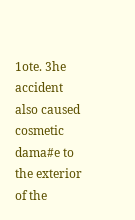1ote. 3he accident also caused cosmetic dama#e to the exterior of the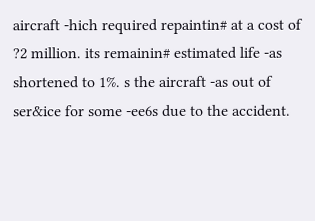aircraft -hich required repaintin# at a cost of ?2 million. its remainin# estimated life -as shortened to 1%. s the aircraft -as out of ser&ice for some -ee6s due to the accident.